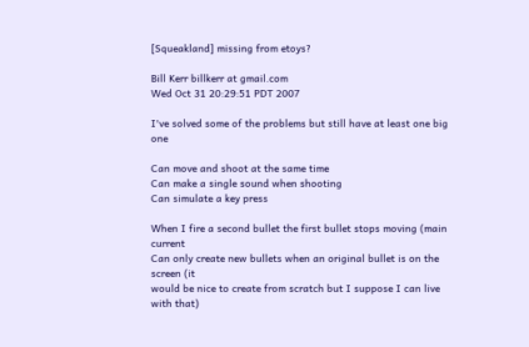[Squeakland] missing from etoys?

Bill Kerr billkerr at gmail.com
Wed Oct 31 20:29:51 PDT 2007

I've solved some of the problems but still have at least one big one

Can move and shoot at the same time
Can make a single sound when shooting
Can simulate a key press

When I fire a second bullet the first bullet stops moving (main current
Can only create new bullets when an original bullet is on the screen (it
would be nice to create from scratch but I suppose I can live with that)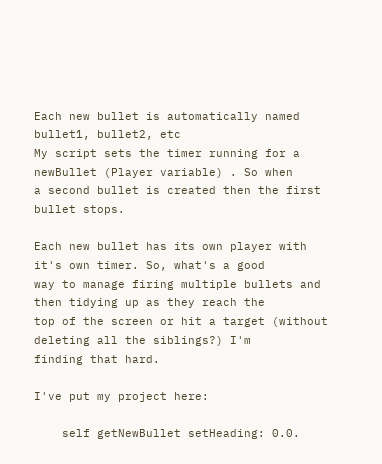Each new bullet is automatically named bullet1, bullet2, etc
My script sets the timer running for a newBullet (Player variable) . So when
a second bullet is created then the first bullet stops.

Each new bullet has its own player with it's own timer. So, what's a good
way to manage firing multiple bullets and then tidying up as they reach the
top of the screen or hit a target (without deleting all the siblings?) I'm
finding that hard.

I've put my project here:

    self getNewBullet setHeading: 0.0.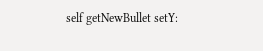self getNewBullet setY: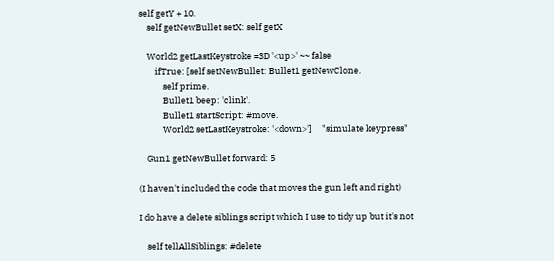self getY + 10.
    self getNewBullet setX: self getX

    World2 getLastKeystroke =3D '<up>' ~~ false
        ifTrue: [self setNewBullet: Bullet1 getNewClone.
            self prime.
            Bullet1 beep: 'clink'.
            Bullet1 startScript: #move.
            World2 setLastKeystroke: '<down>']     "simulate keypress"

    Gun1 getNewBullet forward: 5

(I haven't included the code that moves the gun left and right)

I do have a delete siblings script which I use to tidy up but it's not

    self tellAllSiblings: #delete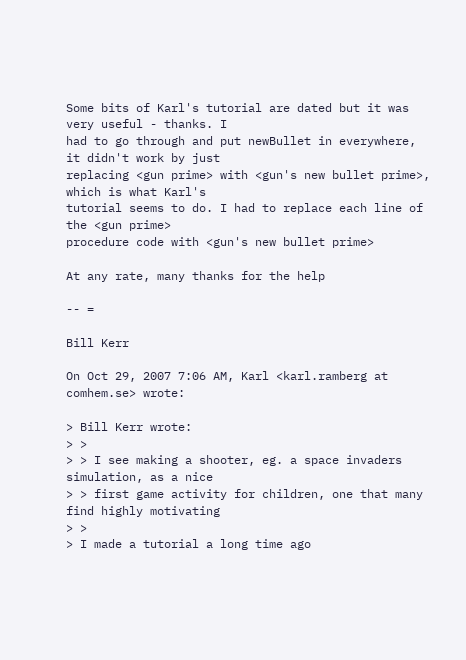Some bits of Karl's tutorial are dated but it was very useful - thanks. I
had to go through and put newBullet in everywhere, it didn't work by just
replacing <gun prime> with <gun's new bullet prime>, which is what Karl's
tutorial seems to do. I had to replace each line of the <gun prime>
procedure code with <gun's new bullet prime>

At any rate, many thanks for the help

-- =

Bill Kerr

On Oct 29, 2007 7:06 AM, Karl <karl.ramberg at comhem.se> wrote:

> Bill Kerr wrote:
> >
> > I see making a shooter, eg. a space invaders simulation, as a nice
> > first game activity for children, one that many find highly motivating
> >
> I made a tutorial a long time ago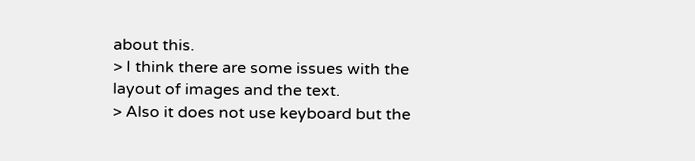about this.
> I think there are some issues with the layout of images and the text.
> Also it does not use keyboard but the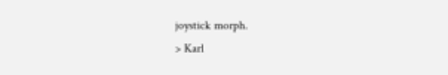joystick morph.
> Karl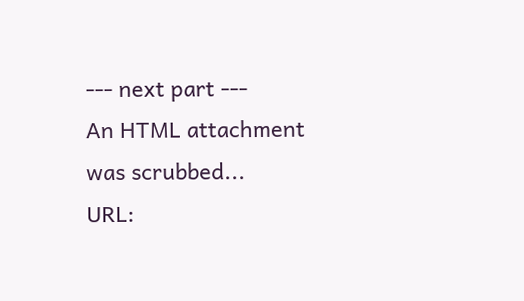--- next part ---
An HTML attachment was scrubbed...
URL: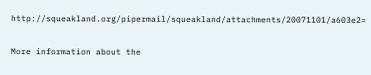http://squeakland.org/pipermail/squeakland/attachments/20071101/a603e2=

More information about the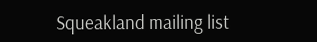Squeakland mailing list